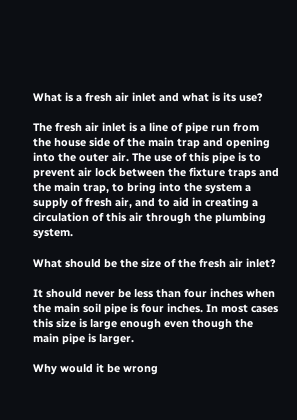What is a fresh air inlet and what is its use?

The fresh air inlet is a line of pipe run from the house side of the main trap and opening into the outer air. The use of this pipe is to prevent air lock between the fixture traps and the main trap, to bring into the system a supply of fresh air, and to aid in creating a circulation of this air through the plumbing system.

What should be the size of the fresh air inlet?

It should never be less than four inches when the main soil pipe is four inches. In most cases this size is large enough even though the main pipe is larger.

Why would it be wrong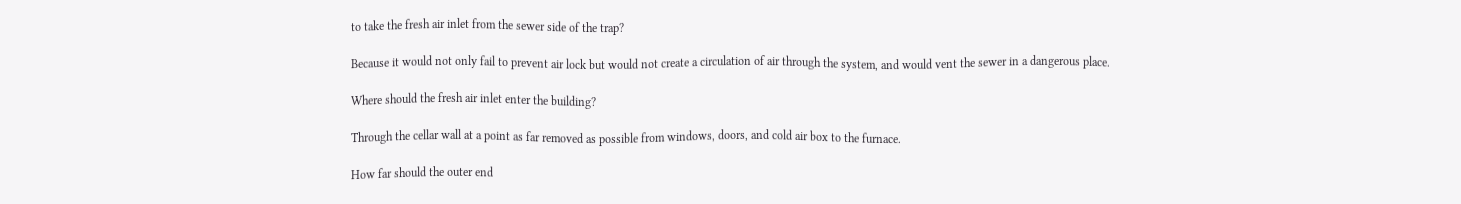to take the fresh air inlet from the sewer side of the trap?

Because it would not only fail to prevent air lock but would not create a circulation of air through the system, and would vent the sewer in a dangerous place.

Where should the fresh air inlet enter the building?

Through the cellar wall at a point as far removed as possible from windows, doors, and cold air box to the furnace.

How far should the outer end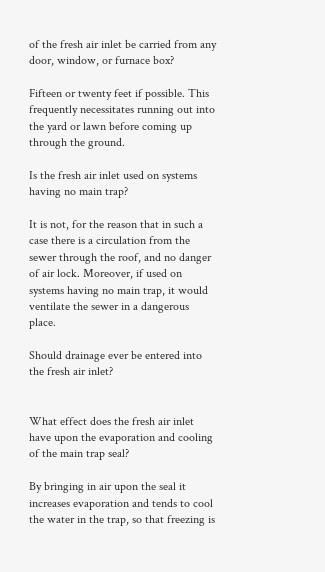of the fresh air inlet be carried from any door, window, or furnace box?

Fifteen or twenty feet if possible. This frequently necessitates running out into the yard or lawn before coming up through the ground.

Is the fresh air inlet used on systems having no main trap?

It is not, for the reason that in such a case there is a circulation from the sewer through the roof, and no danger of air lock. Moreover, if used on systems having no main trap, it would ventilate the sewer in a dangerous place.

Should drainage ever be entered into the fresh air inlet?


What effect does the fresh air inlet have upon the evaporation and cooling of the main trap seal?

By bringing in air upon the seal it increases evaporation and tends to cool the water in the trap, so that freezing is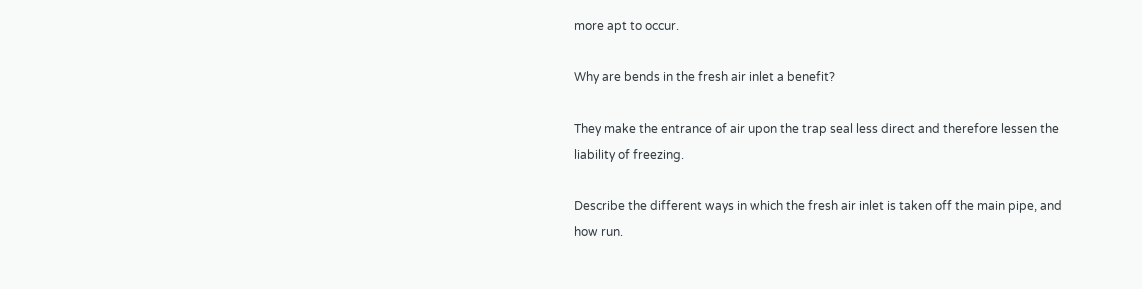more apt to occur.

Why are bends in the fresh air inlet a benefit?

They make the entrance of air upon the trap seal less direct and therefore lessen the liability of freezing.

Describe the different ways in which the fresh air inlet is taken off the main pipe, and how run.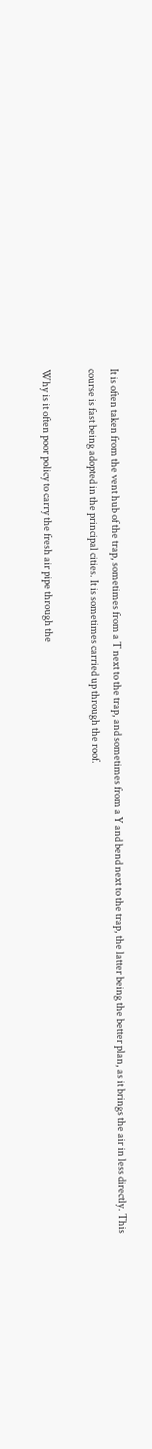It is often taken from the vent hub of the trap, sometimes from a T next to the trap, and sometimes from a Y and bend next to the trap, the latter being the better plan, as it brings the air in less directly. This course is fast being adopted in the principal cities. It is sometimes carried up through the roof.

Why is it often poor policy to carry the fresh air pipe through the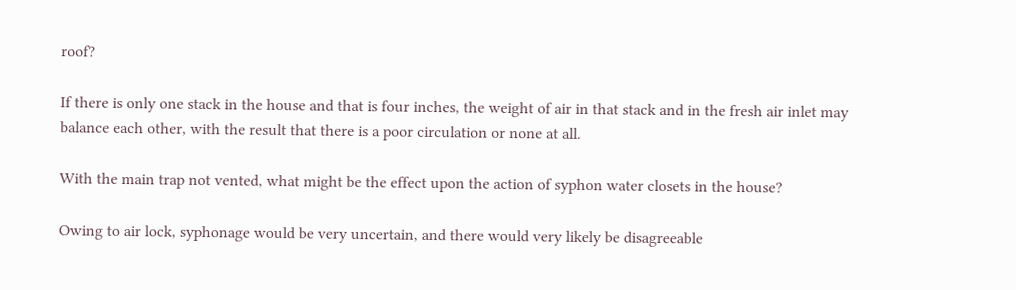roof?

If there is only one stack in the house and that is four inches, the weight of air in that stack and in the fresh air inlet may balance each other, with the result that there is a poor circulation or none at all.

With the main trap not vented, what might be the effect upon the action of syphon water closets in the house?

Owing to air lock, syphonage would be very uncertain, and there would very likely be disagreeable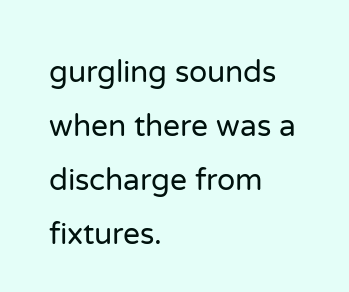gurgling sounds when there was a discharge from fixtures.